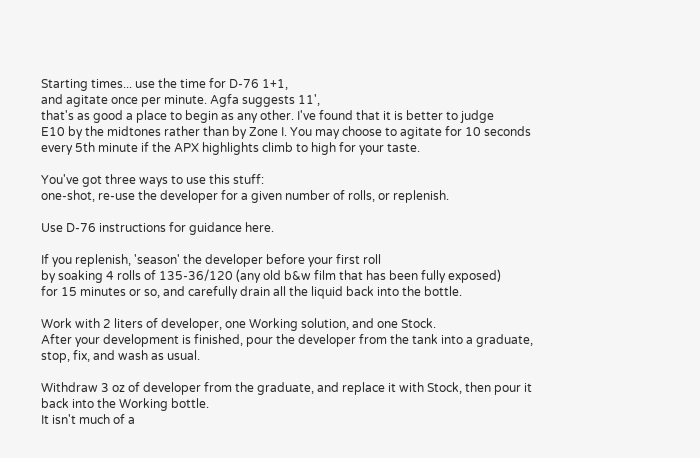Starting times... use the time for D-76 1+1,
and agitate once per minute. Agfa suggests 11',
that's as good a place to begin as any other. I've found that it is better to judge
E10 by the midtones rather than by Zone I. You may choose to agitate for 10 seconds every 5th minute if the APX highlights climb to high for your taste.

You've got three ways to use this stuff:
one-shot, re-use the developer for a given number of rolls, or replenish.

Use D-76 instructions for guidance here.

If you replenish, 'season' the developer before your first roll
by soaking 4 rolls of 135-36/120 (any old b&w film that has been fully exposed)
for 15 minutes or so, and carefully drain all the liquid back into the bottle.

Work with 2 liters of developer, one Working solution, and one Stock.
After your development is finished, pour the developer from the tank into a graduate,
stop, fix, and wash as usual.

Withdraw 3 oz of developer from the graduate, and replace it with Stock, then pour it back into the Working bottle.
It isn't much of a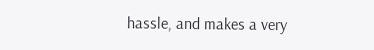hassle, and makes a very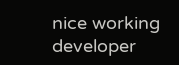nice working developer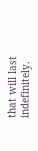that will last indefinitely.